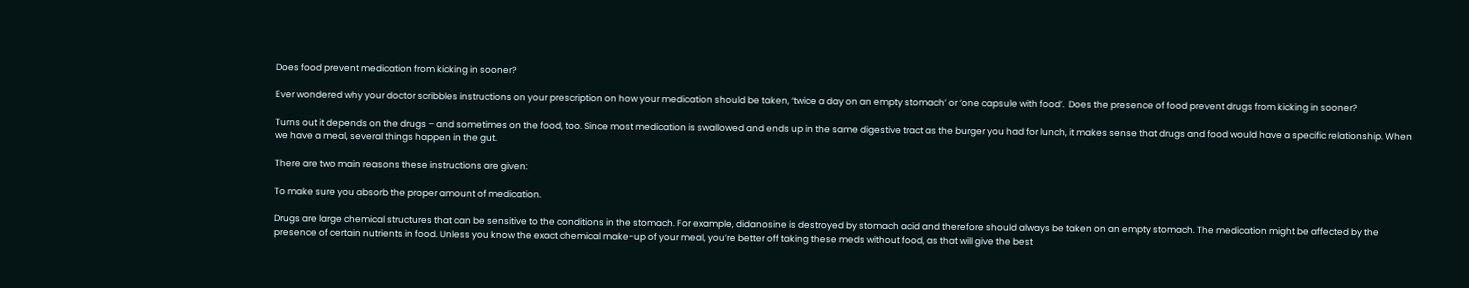Does food prevent medication from kicking in sooner?

Ever wondered why your doctor scribbles instructions on your prescription on how your medication should be taken, ‘twice a day on an empty stomach’ or ‘one capsule with food’.  Does the presence of food prevent drugs from kicking in sooner?

Turns out it depends on the drugs – and sometimes on the food, too. Since most medication is swallowed and ends up in the same digestive tract as the burger you had for lunch, it makes sense that drugs and food would have a specific relationship. When we have a meal, several things happen in the gut.

There are two main reasons these instructions are given:

To make sure you absorb the proper amount of medication.

Drugs are large chemical structures that can be sensitive to the conditions in the stomach. For example, didanosine is destroyed by stomach acid and therefore should always be taken on an empty stomach. The medication might be affected by the presence of certain nutrients in food. Unless you know the exact chemical make-up of your meal, you’re better off taking these meds without food, as that will give the best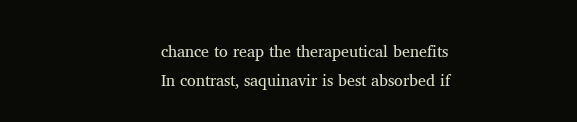chance to reap the therapeutical benefits
In contrast, saquinavir is best absorbed if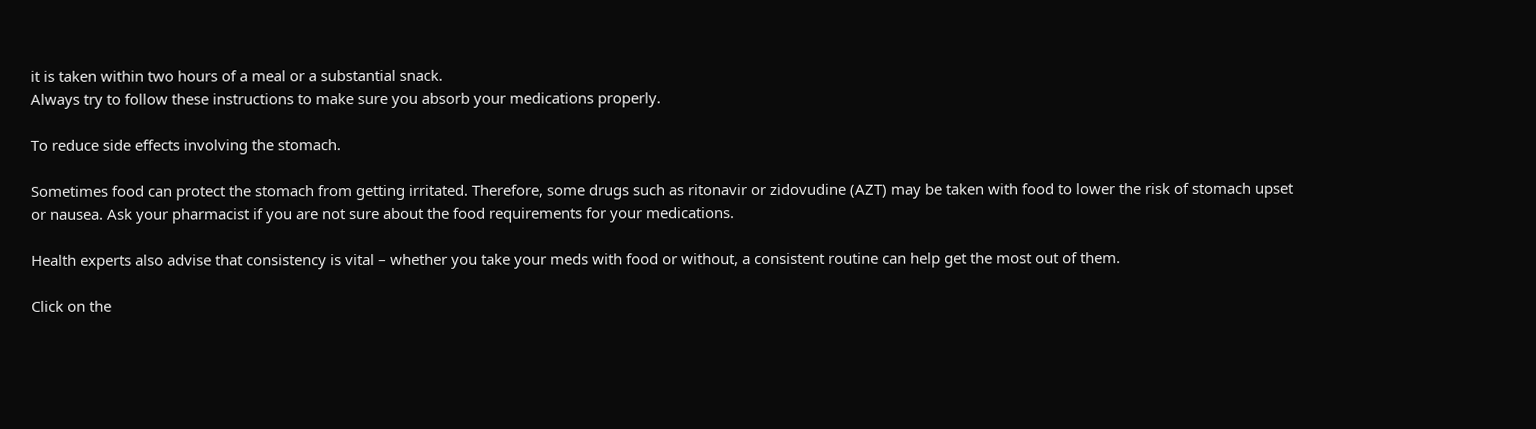it is taken within two hours of a meal or a substantial snack.
Always try to follow these instructions to make sure you absorb your medications properly.

To reduce side effects involving the stomach.

Sometimes food can protect the stomach from getting irritated. Therefore, some drugs such as ritonavir or zidovudine (AZT) may be taken with food to lower the risk of stomach upset or nausea. Ask your pharmacist if you are not sure about the food requirements for your medications.

Health experts also advise that consistency is vital – whether you take your meds with food or without, a consistent routine can help get the most out of them.

Click on the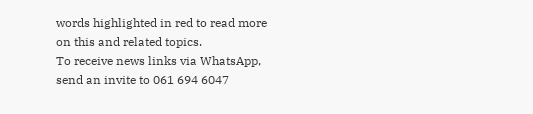words highlighted in red to read more on this and related topics.
To receive news links via WhatsApp, send an invite to 061 694 6047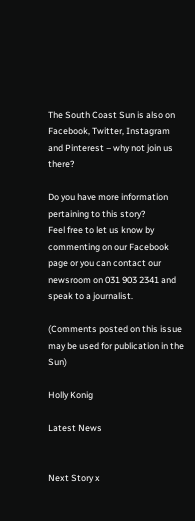The South Coast Sun is also on Facebook, Twitter, Instagram and Pinterest – why not join us there?

Do you have more information pertaining to this story?
Feel free to let us know by commenting on our Facebook page or you can contact our newsroom on 031 903 2341 and speak to a journalist.

(Comments posted on this issue may be used for publication in the Sun)

Holly Konig

Latest News


Next Story x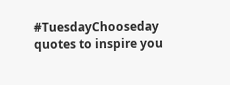#TuesdayChooseday quotes to inspire you